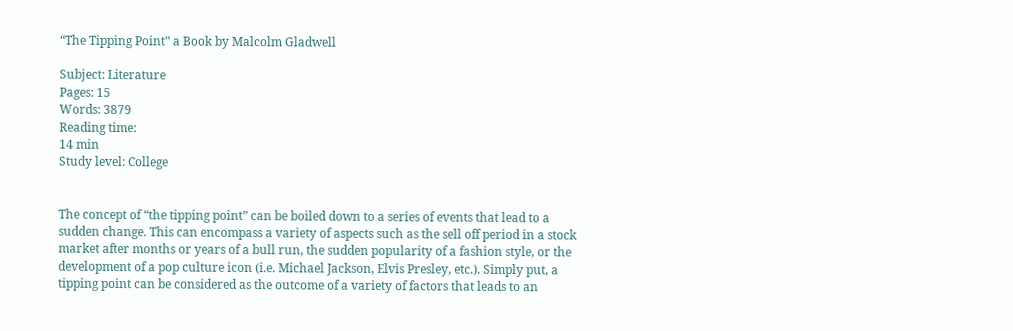“The Tipping Point” a Book by Malcolm Gladwell

Subject: Literature
Pages: 15
Words: 3879
Reading time:
14 min
Study level: College


The concept of “the tipping point” can be boiled down to a series of events that lead to a sudden change. This can encompass a variety of aspects such as the sell off period in a stock market after months or years of a bull run, the sudden popularity of a fashion style, or the development of a pop culture icon (i.e. Michael Jackson, Elvis Presley, etc.). Simply put, a tipping point can be considered as the outcome of a variety of factors that leads to an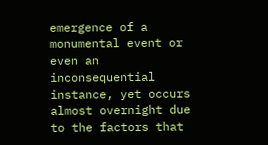emergence of a monumental event or even an inconsequential instance, yet occurs almost overnight due to the factors that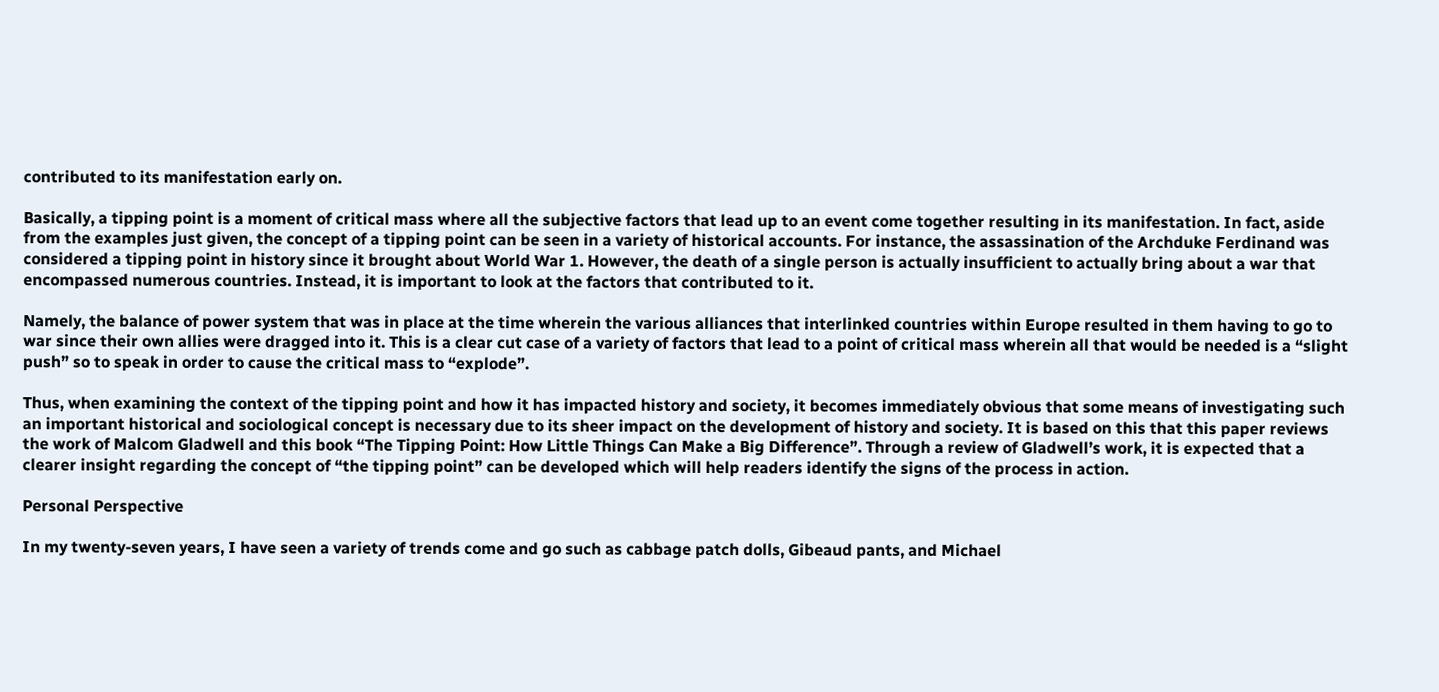contributed to its manifestation early on.

Basically, a tipping point is a moment of critical mass where all the subjective factors that lead up to an event come together resulting in its manifestation. In fact, aside from the examples just given, the concept of a tipping point can be seen in a variety of historical accounts. For instance, the assassination of the Archduke Ferdinand was considered a tipping point in history since it brought about World War 1. However, the death of a single person is actually insufficient to actually bring about a war that encompassed numerous countries. Instead, it is important to look at the factors that contributed to it.

Namely, the balance of power system that was in place at the time wherein the various alliances that interlinked countries within Europe resulted in them having to go to war since their own allies were dragged into it. This is a clear cut case of a variety of factors that lead to a point of critical mass wherein all that would be needed is a “slight push” so to speak in order to cause the critical mass to “explode”.

Thus, when examining the context of the tipping point and how it has impacted history and society, it becomes immediately obvious that some means of investigating such an important historical and sociological concept is necessary due to its sheer impact on the development of history and society. It is based on this that this paper reviews the work of Malcom Gladwell and this book “The Tipping Point: How Little Things Can Make a Big Difference”. Through a review of Gladwell’s work, it is expected that a clearer insight regarding the concept of “the tipping point” can be developed which will help readers identify the signs of the process in action.

Personal Perspective

In my twenty-seven years, I have seen a variety of trends come and go such as cabbage patch dolls, Gibeaud pants, and Michael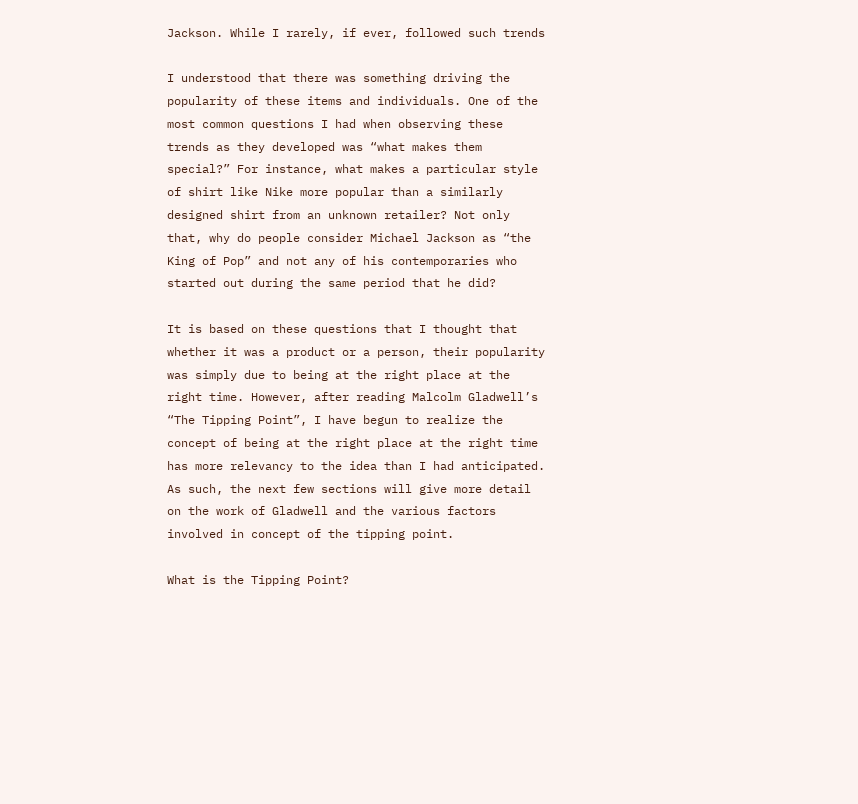Jackson. While I rarely, if ever, followed such trends

I understood that there was something driving the popularity of these items and individuals. One of the most common questions I had when observing these trends as they developed was “what makes them special?” For instance, what makes a particular style of shirt like Nike more popular than a similarly designed shirt from an unknown retailer? Not only that, why do people consider Michael Jackson as “the King of Pop” and not any of his contemporaries who started out during the same period that he did?

It is based on these questions that I thought that whether it was a product or a person, their popularity was simply due to being at the right place at the right time. However, after reading Malcolm Gladwell’s “The Tipping Point”, I have begun to realize the concept of being at the right place at the right time has more relevancy to the idea than I had anticipated. As such, the next few sections will give more detail on the work of Gladwell and the various factors involved in concept of the tipping point.

What is the Tipping Point?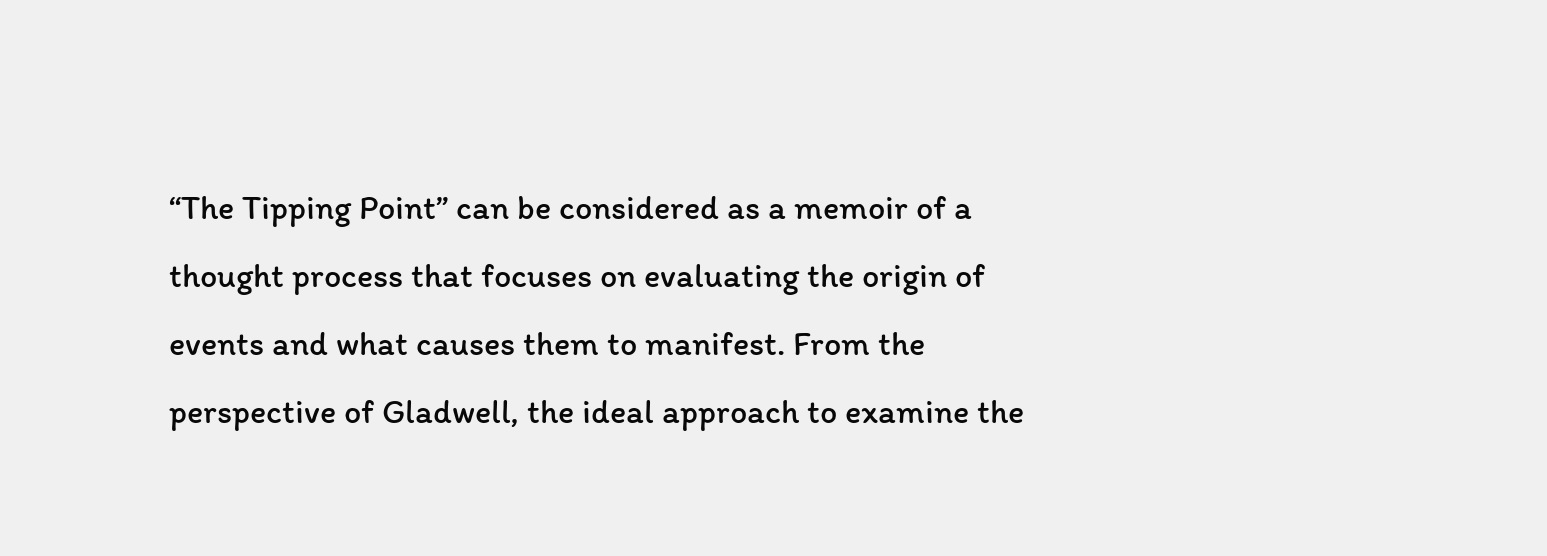“The Tipping Point” can be considered as a memoir of a thought process that focuses on evaluating the origin of events and what causes them to manifest. From the perspective of Gladwell, the ideal approach to examine the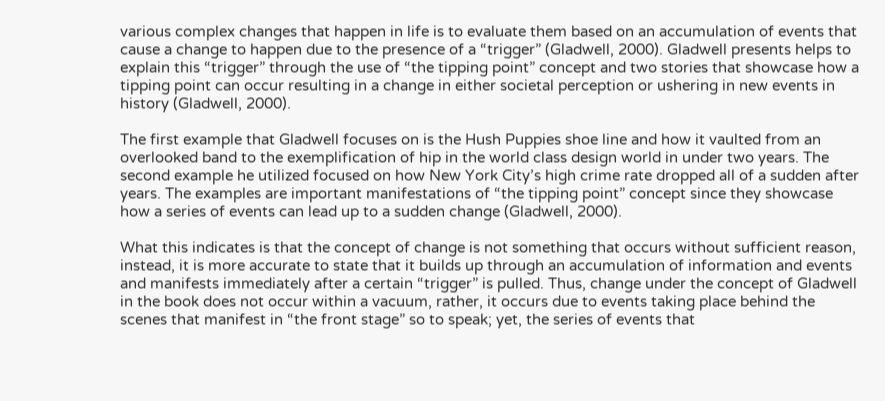various complex changes that happen in life is to evaluate them based on an accumulation of events that cause a change to happen due to the presence of a “trigger” (Gladwell, 2000). Gladwell presents helps to explain this “trigger” through the use of “the tipping point” concept and two stories that showcase how a tipping point can occur resulting in a change in either societal perception or ushering in new events in history (Gladwell, 2000).

The first example that Gladwell focuses on is the Hush Puppies shoe line and how it vaulted from an overlooked band to the exemplification of hip in the world class design world in under two years. The second example he utilized focused on how New York City’s high crime rate dropped all of a sudden after years. The examples are important manifestations of “the tipping point” concept since they showcase how a series of events can lead up to a sudden change (Gladwell, 2000).

What this indicates is that the concept of change is not something that occurs without sufficient reason, instead, it is more accurate to state that it builds up through an accumulation of information and events and manifests immediately after a certain “trigger” is pulled. Thus, change under the concept of Gladwell in the book does not occur within a vacuum, rather, it occurs due to events taking place behind the scenes that manifest in “the front stage” so to speak; yet, the series of events that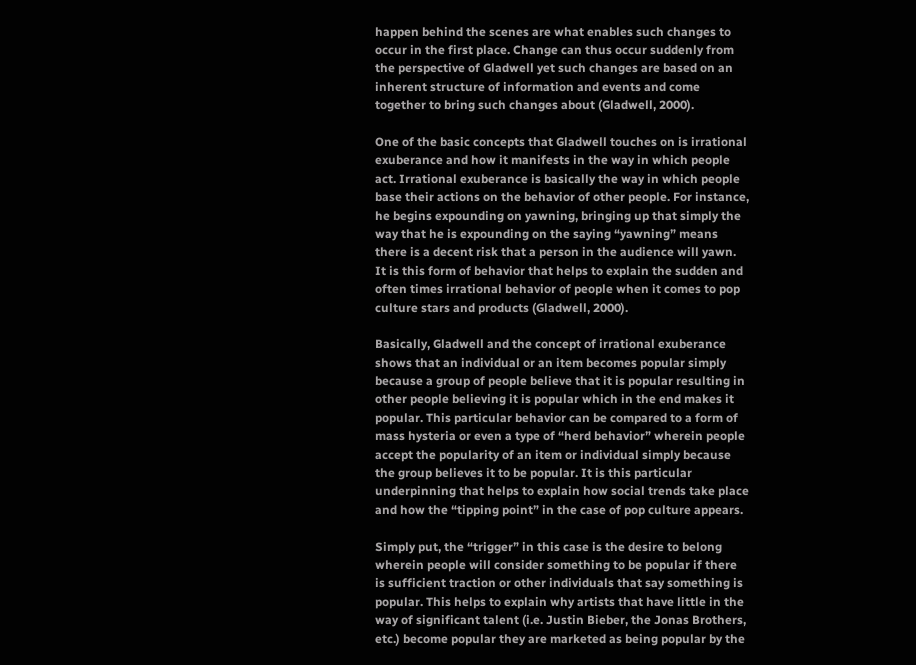happen behind the scenes are what enables such changes to occur in the first place. Change can thus occur suddenly from the perspective of Gladwell yet such changes are based on an inherent structure of information and events and come together to bring such changes about (Gladwell, 2000).

One of the basic concepts that Gladwell touches on is irrational exuberance and how it manifests in the way in which people act. Irrational exuberance is basically the way in which people base their actions on the behavior of other people. For instance, he begins expounding on yawning, bringing up that simply the way that he is expounding on the saying “yawning” means there is a decent risk that a person in the audience will yawn. It is this form of behavior that helps to explain the sudden and often times irrational behavior of people when it comes to pop culture stars and products (Gladwell, 2000).

Basically, Gladwell and the concept of irrational exuberance shows that an individual or an item becomes popular simply because a group of people believe that it is popular resulting in other people believing it is popular which in the end makes it popular. This particular behavior can be compared to a form of mass hysteria or even a type of “herd behavior” wherein people accept the popularity of an item or individual simply because the group believes it to be popular. It is this particular underpinning that helps to explain how social trends take place and how the “tipping point” in the case of pop culture appears.

Simply put, the “trigger” in this case is the desire to belong wherein people will consider something to be popular if there is sufficient traction or other individuals that say something is popular. This helps to explain why artists that have little in the way of significant talent (i.e. Justin Bieber, the Jonas Brothers, etc.) become popular they are marketed as being popular by the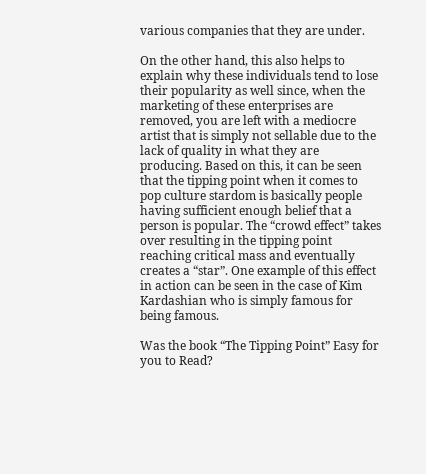various companies that they are under.

On the other hand, this also helps to explain why these individuals tend to lose their popularity as well since, when the marketing of these enterprises are removed, you are left with a mediocre artist that is simply not sellable due to the lack of quality in what they are producing. Based on this, it can be seen that the tipping point when it comes to pop culture stardom is basically people having sufficient enough belief that a person is popular. The “crowd effect” takes over resulting in the tipping point reaching critical mass and eventually creates a “star”. One example of this effect in action can be seen in the case of Kim Kardashian who is simply famous for being famous.

Was the book “The Tipping Point” Easy for you to Read?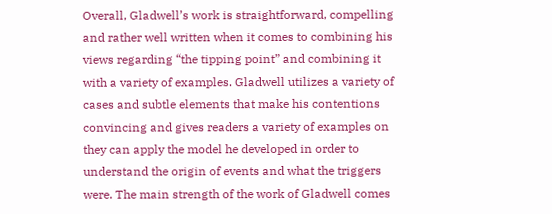Overall, Gladwell’s work is straightforward, compelling and rather well written when it comes to combining his views regarding “the tipping point” and combining it with a variety of examples. Gladwell utilizes a variety of cases and subtle elements that make his contentions convincing and gives readers a variety of examples on they can apply the model he developed in order to understand the origin of events and what the triggers were. The main strength of the work of Gladwell comes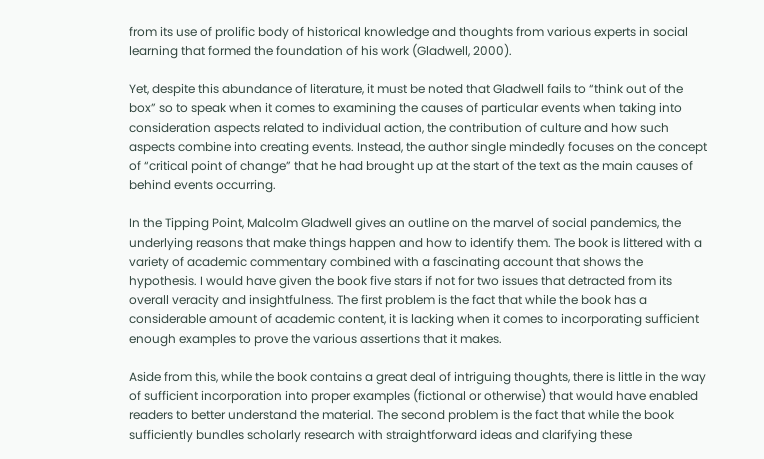from its use of prolific body of historical knowledge and thoughts from various experts in social learning that formed the foundation of his work (Gladwell, 2000).

Yet, despite this abundance of literature, it must be noted that Gladwell fails to “think out of the box” so to speak when it comes to examining the causes of particular events when taking into consideration aspects related to individual action, the contribution of culture and how such aspects combine into creating events. Instead, the author single mindedly focuses on the concept of “critical point of change” that he had brought up at the start of the text as the main causes of behind events occurring.

In the Tipping Point, Malcolm Gladwell gives an outline on the marvel of social pandemics, the underlying reasons that make things happen and how to identify them. The book is littered with a variety of academic commentary combined with a fascinating account that shows the hypothesis. I would have given the book five stars if not for two issues that detracted from its overall veracity and insightfulness. The first problem is the fact that while the book has a considerable amount of academic content, it is lacking when it comes to incorporating sufficient enough examples to prove the various assertions that it makes.

Aside from this, while the book contains a great deal of intriguing thoughts, there is little in the way of sufficient incorporation into proper examples (fictional or otherwise) that would have enabled readers to better understand the material. The second problem is the fact that while the book sufficiently bundles scholarly research with straightforward ideas and clarifying these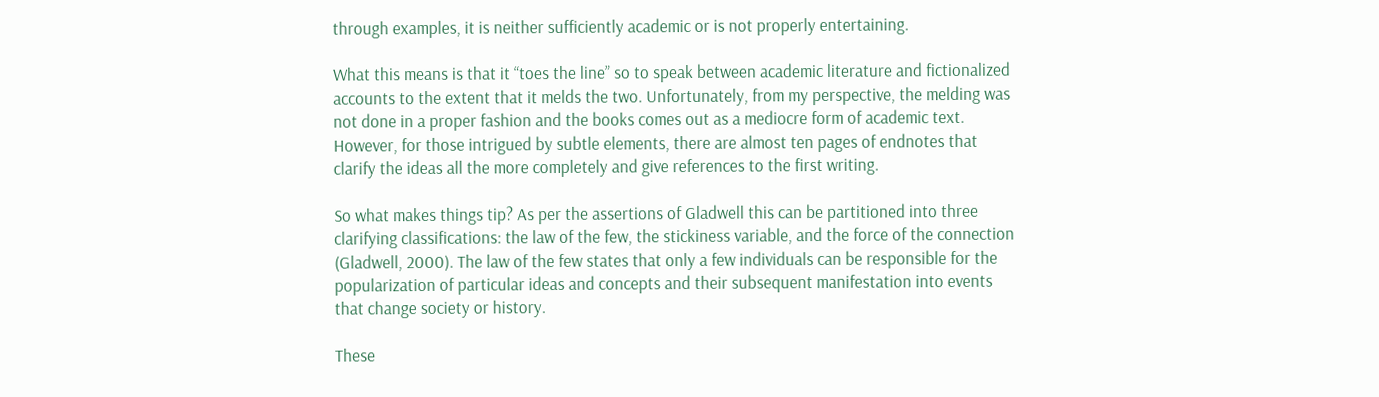through examples, it is neither sufficiently academic or is not properly entertaining.

What this means is that it “toes the line” so to speak between academic literature and fictionalized accounts to the extent that it melds the two. Unfortunately, from my perspective, the melding was not done in a proper fashion and the books comes out as a mediocre form of academic text. However, for those intrigued by subtle elements, there are almost ten pages of endnotes that clarify the ideas all the more completely and give references to the first writing.

So what makes things tip? As per the assertions of Gladwell this can be partitioned into three clarifying classifications: the law of the few, the stickiness variable, and the force of the connection (Gladwell, 2000). The law of the few states that only a few individuals can be responsible for the popularization of particular ideas and concepts and their subsequent manifestation into events that change society or history.

These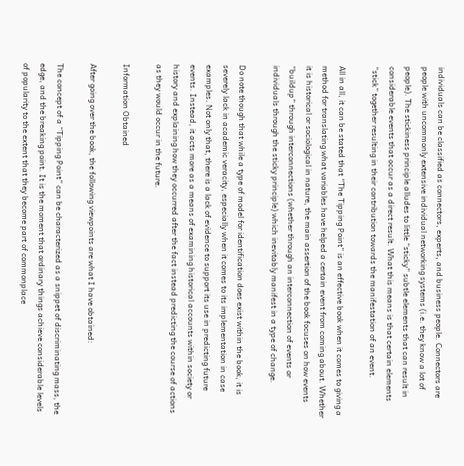individuals can be classified as connectors, experts, and business people. Connectors are people with uncommonly extensive individual networking systems (i.e. they know a lot of people). The stickiness principle alludes to little “sticky” subtle elements that can result in considerable events that occur as a direct result. What this means is that certain elements “stick” together resulting in their contribution towards the manifestation of an event.

All in all, it can be stated that “The Tipping Point” is an effective book when it comes to giving a method for translating what variables have helped a certain event from coming about. Whether it is historical or sociological in nature, the main assertion of the book focuses on how events “buildup” through interconnections (whether through an interconnection of events or individuals through the sticky principle) which inevitably manifest in a type of change.

Do note though that while a type of model for identification does exist within the book, it is severely lack in academic veracity, especially when it comes to its implementation in case examples. Not only that, there is a lack of evidence to support its use in predicting future events. Instead, it acts more as a means of examining historical accounts within society or history and explaining how they occurred after the fact instead predicting the course of actions as they would occur in the future.

Information Obtained

After going over the book, the following viewpoints are what I have obtained:

The concept of a “Tipping Point” can be characterized as a snippet of discriminating mass, the edge, and the breaking point. It is the moment that ordinary things achieve considerable levels of popularity to the extent that they become part of commonplace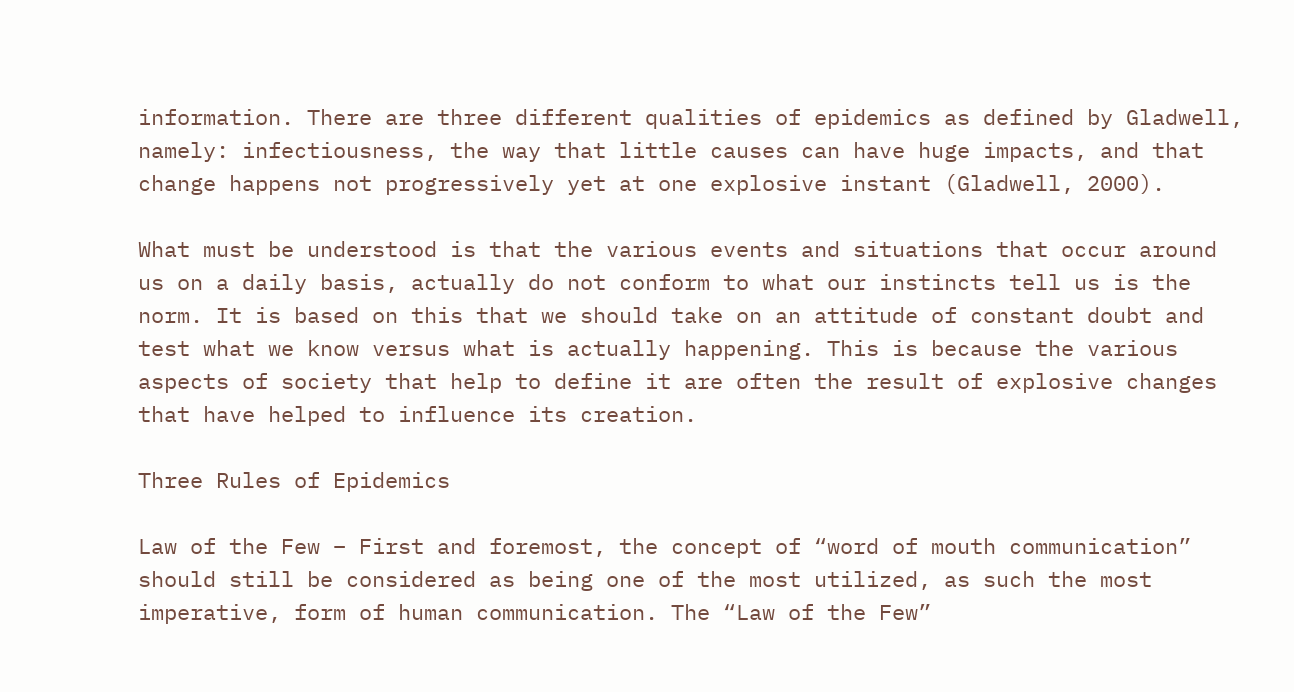information. There are three different qualities of epidemics as defined by Gladwell, namely: infectiousness, the way that little causes can have huge impacts, and that change happens not progressively yet at one explosive instant (Gladwell, 2000).

What must be understood is that the various events and situations that occur around us on a daily basis, actually do not conform to what our instincts tell us is the norm. It is based on this that we should take on an attitude of constant doubt and test what we know versus what is actually happening. This is because the various aspects of society that help to define it are often the result of explosive changes that have helped to influence its creation.

Three Rules of Epidemics

Law of the Few – First and foremost, the concept of “word of mouth communication” should still be considered as being one of the most utilized, as such the most imperative, form of human communication. The “Law of the Few”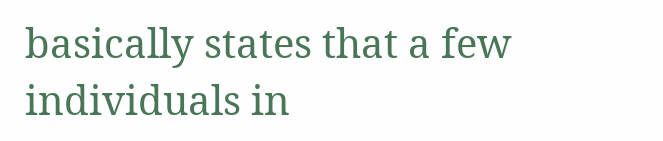basically states that a few individuals in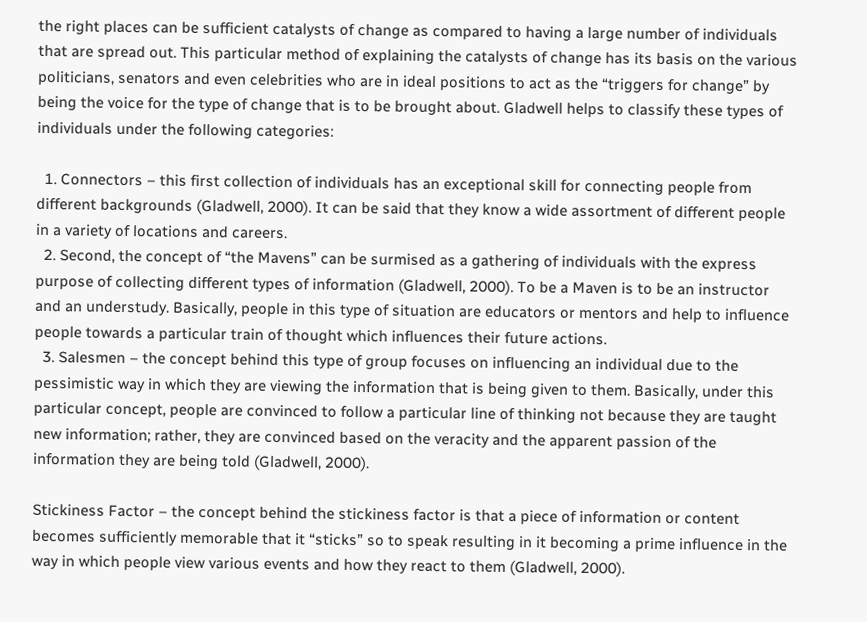the right places can be sufficient catalysts of change as compared to having a large number of individuals that are spread out. This particular method of explaining the catalysts of change has its basis on the various politicians, senators and even celebrities who are in ideal positions to act as the “triggers for change” by being the voice for the type of change that is to be brought about. Gladwell helps to classify these types of individuals under the following categories:

  1. Connectors – this first collection of individuals has an exceptional skill for connecting people from different backgrounds (Gladwell, 2000). It can be said that they know a wide assortment of different people in a variety of locations and careers.
  2. Second, the concept of “the Mavens” can be surmised as a gathering of individuals with the express purpose of collecting different types of information (Gladwell, 2000). To be a Maven is to be an instructor and an understudy. Basically, people in this type of situation are educators or mentors and help to influence people towards a particular train of thought which influences their future actions.
  3. Salesmen – the concept behind this type of group focuses on influencing an individual due to the pessimistic way in which they are viewing the information that is being given to them. Basically, under this particular concept, people are convinced to follow a particular line of thinking not because they are taught new information; rather, they are convinced based on the veracity and the apparent passion of the information they are being told (Gladwell, 2000).

Stickiness Factor – the concept behind the stickiness factor is that a piece of information or content becomes sufficiently memorable that it “sticks” so to speak resulting in it becoming a prime influence in the way in which people view various events and how they react to them (Gladwell, 2000).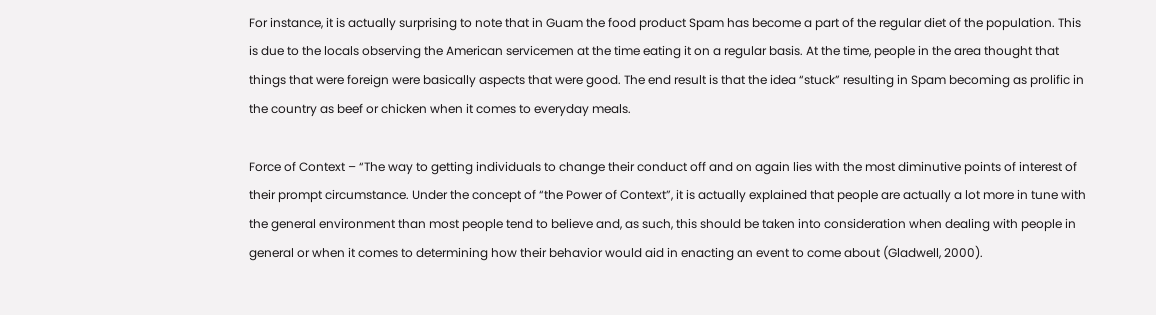For instance, it is actually surprising to note that in Guam the food product Spam has become a part of the regular diet of the population. This is due to the locals observing the American servicemen at the time eating it on a regular basis. At the time, people in the area thought that things that were foreign were basically aspects that were good. The end result is that the idea “stuck” resulting in Spam becoming as prolific in the country as beef or chicken when it comes to everyday meals.

Force of Context – “The way to getting individuals to change their conduct off and on again lies with the most diminutive points of interest of their prompt circumstance. Under the concept of “the Power of Context”, it is actually explained that people are actually a lot more in tune with the general environment than most people tend to believe and, as such, this should be taken into consideration when dealing with people in general or when it comes to determining how their behavior would aid in enacting an event to come about (Gladwell, 2000).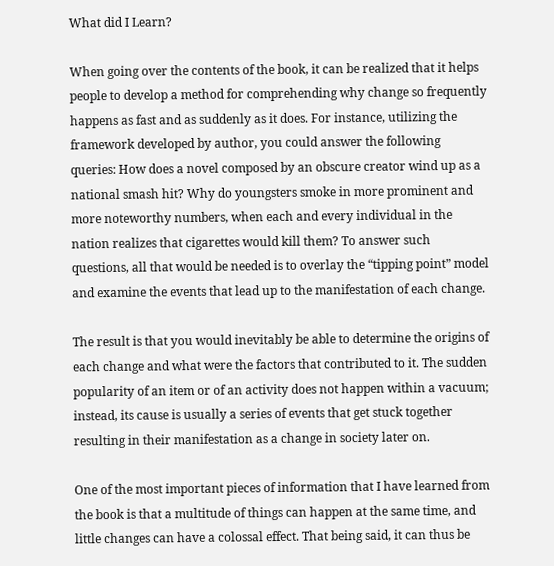What did I Learn?

When going over the contents of the book, it can be realized that it helps people to develop a method for comprehending why change so frequently happens as fast and as suddenly as it does. For instance, utilizing the framework developed by author, you could answer the following queries: How does a novel composed by an obscure creator wind up as a national smash hit? Why do youngsters smoke in more prominent and more noteworthy numbers, when each and every individual in the nation realizes that cigarettes would kill them? To answer such questions, all that would be needed is to overlay the “tipping point” model and examine the events that lead up to the manifestation of each change.

The result is that you would inevitably be able to determine the origins of each change and what were the factors that contributed to it. The sudden popularity of an item or of an activity does not happen within a vacuum; instead, its cause is usually a series of events that get stuck together resulting in their manifestation as a change in society later on.

One of the most important pieces of information that I have learned from the book is that a multitude of things can happen at the same time, and little changes can have a colossal effect. That being said, it can thus be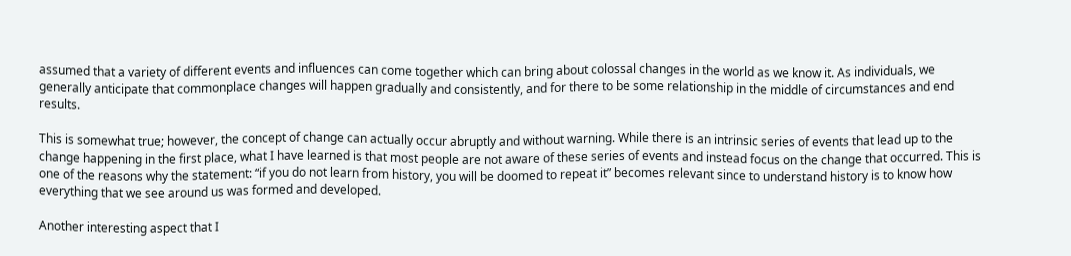assumed that a variety of different events and influences can come together which can bring about colossal changes in the world as we know it. As individuals, we generally anticipate that commonplace changes will happen gradually and consistently, and for there to be some relationship in the middle of circumstances and end results.

This is somewhat true; however, the concept of change can actually occur abruptly and without warning. While there is an intrinsic series of events that lead up to the change happening in the first place, what I have learned is that most people are not aware of these series of events and instead focus on the change that occurred. This is one of the reasons why the statement: “if you do not learn from history, you will be doomed to repeat it” becomes relevant since to understand history is to know how everything that we see around us was formed and developed.

Another interesting aspect that I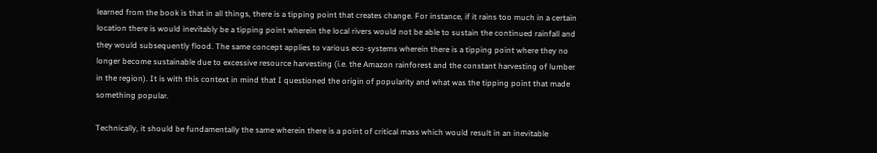learned from the book is that in all things, there is a tipping point that creates change. For instance, if it rains too much in a certain location there is would inevitably be a tipping point wherein the local rivers would not be able to sustain the continued rainfall and they would subsequently flood. The same concept applies to various eco-systems wherein there is a tipping point where they no longer become sustainable due to excessive resource harvesting (i.e. the Amazon rainforest and the constant harvesting of lumber in the region). It is with this context in mind that I questioned the origin of popularity and what was the tipping point that made something popular.

Technically, it should be fundamentally the same wherein there is a point of critical mass which would result in an inevitable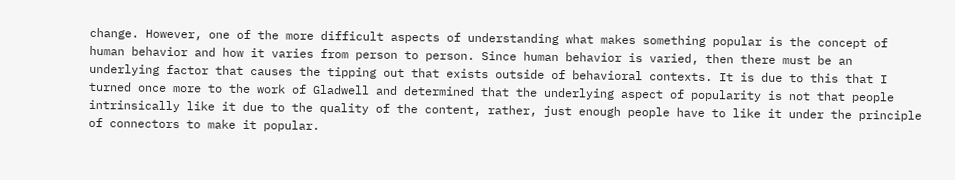change. However, one of the more difficult aspects of understanding what makes something popular is the concept of human behavior and how it varies from person to person. Since human behavior is varied, then there must be an underlying factor that causes the tipping out that exists outside of behavioral contexts. It is due to this that I turned once more to the work of Gladwell and determined that the underlying aspect of popularity is not that people intrinsically like it due to the quality of the content, rather, just enough people have to like it under the principle of connectors to make it popular.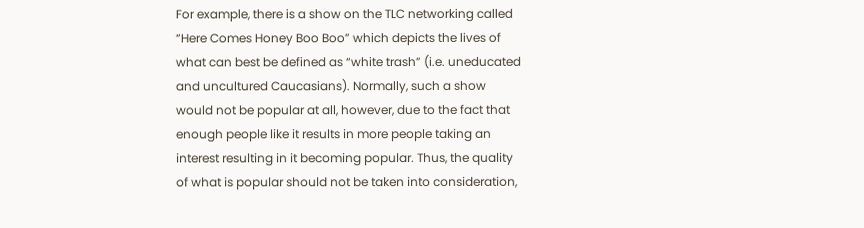For example, there is a show on the TLC networking called “Here Comes Honey Boo Boo” which depicts the lives of what can best be defined as “white trash” (i.e. uneducated and uncultured Caucasians). Normally, such a show would not be popular at all, however, due to the fact that enough people like it results in more people taking an interest resulting in it becoming popular. Thus, the quality of what is popular should not be taken into consideration,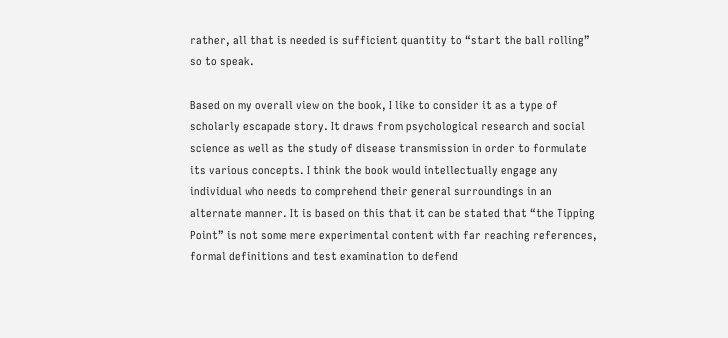rather, all that is needed is sufficient quantity to “start the ball rolling” so to speak.

Based on my overall view on the book, I like to consider it as a type of scholarly escapade story. It draws from psychological research and social science as well as the study of disease transmission in order to formulate its various concepts. I think the book would intellectually engage any individual who needs to comprehend their general surroundings in an alternate manner. It is based on this that it can be stated that “the Tipping Point” is not some mere experimental content with far reaching references, formal definitions and test examination to defend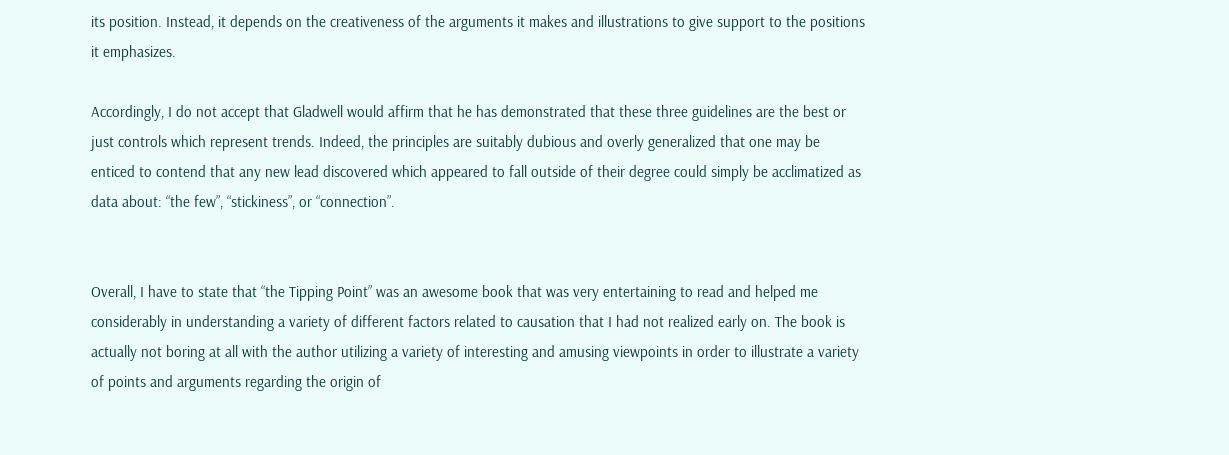its position. Instead, it depends on the creativeness of the arguments it makes and illustrations to give support to the positions it emphasizes.

Accordingly, I do not accept that Gladwell would affirm that he has demonstrated that these three guidelines are the best or just controls which represent trends. Indeed, the principles are suitably dubious and overly generalized that one may be enticed to contend that any new lead discovered which appeared to fall outside of their degree could simply be acclimatized as data about: “the few”, “stickiness”, or “connection”.


Overall, I have to state that “the Tipping Point” was an awesome book that was very entertaining to read and helped me considerably in understanding a variety of different factors related to causation that I had not realized early on. The book is actually not boring at all with the author utilizing a variety of interesting and amusing viewpoints in order to illustrate a variety of points and arguments regarding the origin of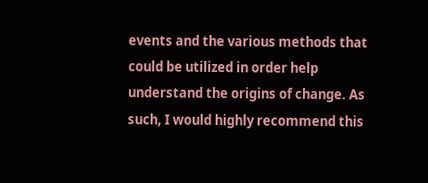events and the various methods that could be utilized in order help understand the origins of change. As such, I would highly recommend this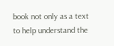book not only as a text to help understand the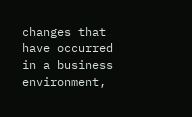changes that have occurred in a business environment,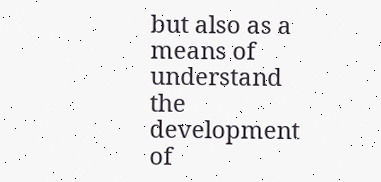but also as a means of understand the development of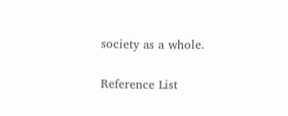society as a whole.

Reference List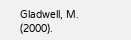Gladwell, M. (2000).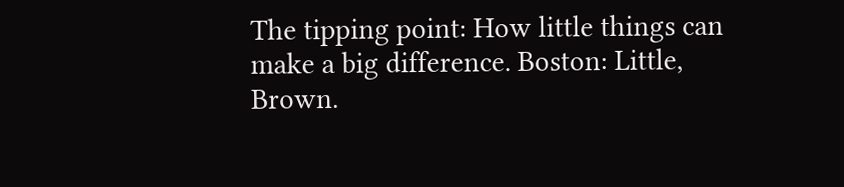The tipping point: How little things can make a big difference. Boston: Little, Brown.